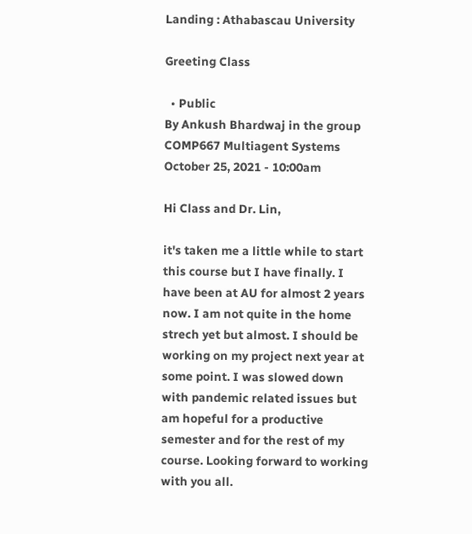Landing : Athabascau University

Greeting Class

  • Public
By Ankush Bhardwaj in the group COMP667 Multiagent Systems October 25, 2021 - 10:00am

Hi Class and Dr. Lin,

it's taken me a little while to start this course but I have finally. I have been at AU for almost 2 years now. I am not quite in the home strech yet but almost. I should be working on my project next year at some point. I was slowed down with pandemic related issues but am hopeful for a productive semester and for the rest of my course. Looking forward to working with you all.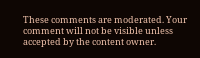These comments are moderated. Your comment will not be visible unless accepted by the content owner.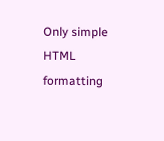Only simple HTML formatting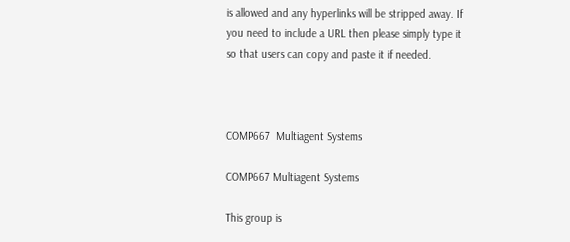is allowed and any hyperlinks will be stripped away. If you need to include a URL then please simply type it so that users can copy and paste it if needed.



COMP667  Multiagent Systems

COMP667 Multiagent Systems

This group is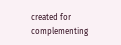created for complementing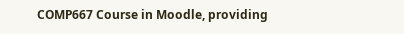COMP667 Course in Moodle, providing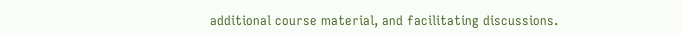additional course material, and facilitating discussions.